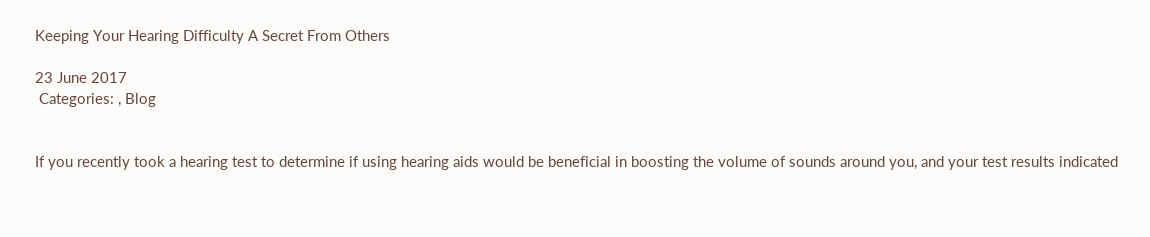Keeping Your Hearing Difficulty A Secret From Others

23 June 2017
 Categories: , Blog


If you recently took a hearing test to determine if using hearing aids would be beneficial in boosting the volume of sounds around you, and your test results indicated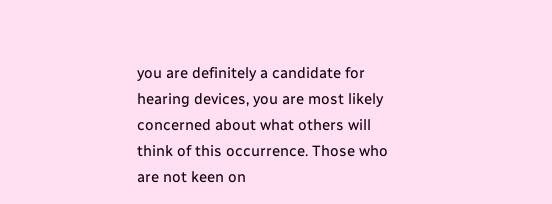you are definitely a candidate for hearing devices, you are most likely concerned about what others will think of this occurrence. Those who are not keen on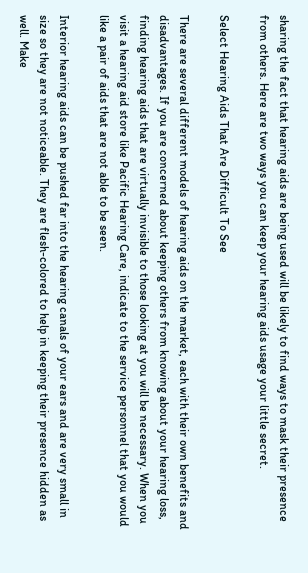sharing the fact that hearing aids are being used will be likely to find ways to mask their presence from others. Here are two ways you can keep your hearing aids usage your little secret.

Select Hearing Aids That Are Difficult To See

There are several different models of hearing aids on the market, each with their own benefits and disadvantages. If you are concerned about keeping others from knowing about your hearing loss, finding hearing aids that are virtually invisible to those looking at you will be necessary. When you visit a hearing aid store like Pacific Hearing Care, indicate to the service personnel that you would like a pair of aids that are not able to be seen.

Interior hearing aids can be pushed far into the hearing canals of your ears and are very small in size so they are not noticeable. They are flesh-colored to help in keeping their presence hidden as well. Make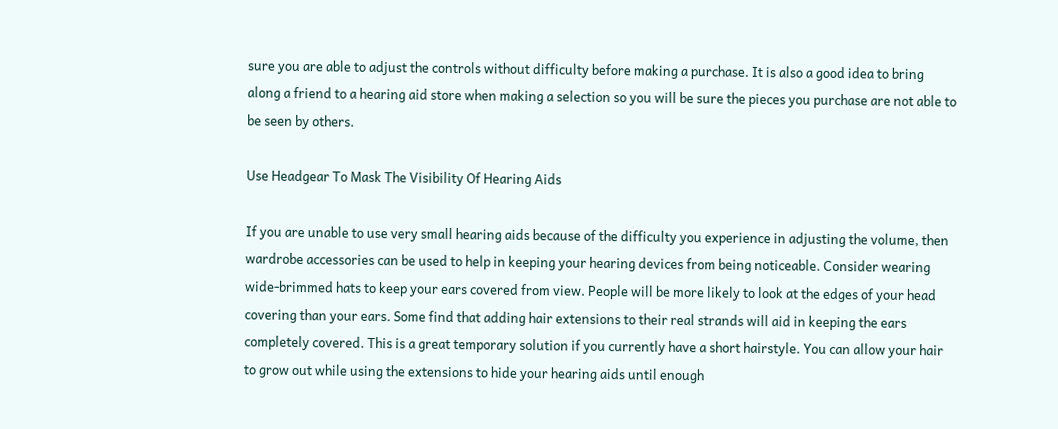sure you are able to adjust the controls without difficulty before making a purchase. It is also a good idea to bring along a friend to a hearing aid store when making a selection so you will be sure the pieces you purchase are not able to be seen by others.

Use Headgear To Mask The Visibility Of Hearing Aids

If you are unable to use very small hearing aids because of the difficulty you experience in adjusting the volume, then wardrobe accessories can be used to help in keeping your hearing devices from being noticeable. Consider wearing wide-brimmed hats to keep your ears covered from view. People will be more likely to look at the edges of your head covering than your ears. Some find that adding hair extensions to their real strands will aid in keeping the ears completely covered. This is a great temporary solution if you currently have a short hairstyle. You can allow your hair to grow out while using the extensions to hide your hearing aids until enough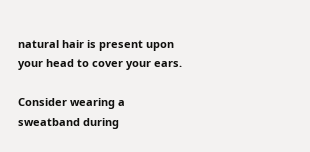natural hair is present upon your head to cover your ears.

Consider wearing a sweatband during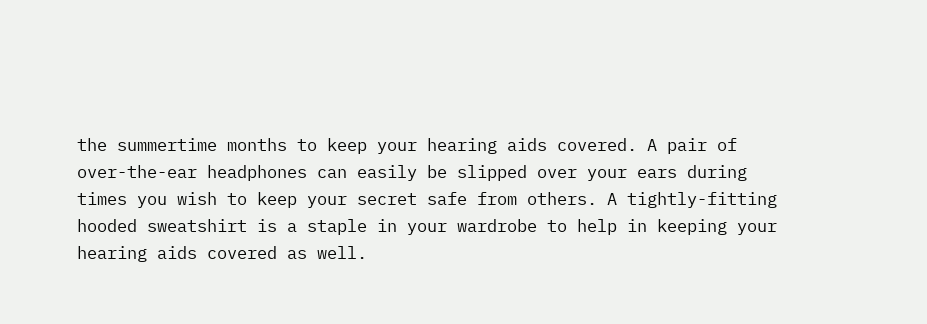the summertime months to keep your hearing aids covered. A pair of over-the-ear headphones can easily be slipped over your ears during times you wish to keep your secret safe from others. A tightly-fitting hooded sweatshirt is a staple in your wardrobe to help in keeping your hearing aids covered as well.